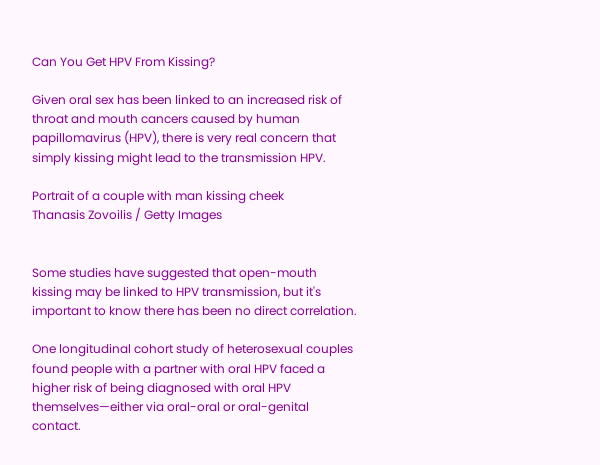Can You Get HPV From Kissing?

Given oral sex has been linked to an increased risk of throat and mouth cancers caused by human papillomavirus (HPV), there is very real concern that simply kissing might lead to the transmission HPV.

Portrait of a couple with man kissing cheek
Thanasis Zovoilis / Getty Images


Some studies have suggested that open-mouth kissing may be linked to HPV transmission, but it's important to know there has been no direct correlation.

One longitudinal cohort study of heterosexual couples found people with a partner with oral HPV faced a higher risk of being diagnosed with oral HPV themselves—either via oral-oral or oral-genital contact.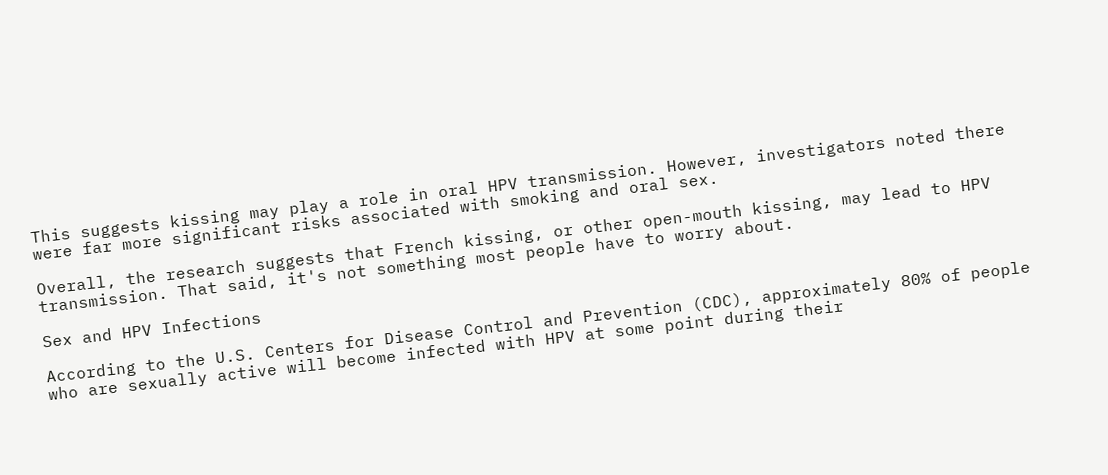This suggests kissing may play a role in oral HPV transmission. However, investigators noted there were far more significant risks associated with smoking and oral sex.

Overall, the research suggests that French kissing, or other open-mouth kissing, may lead to HPV transmission. That said, it's not something most people have to worry about.

Sex and HPV Infections

According to the U.S. Centers for Disease Control and Prevention (CDC), approximately 80% of people who are sexually active will become infected with HPV at some point during their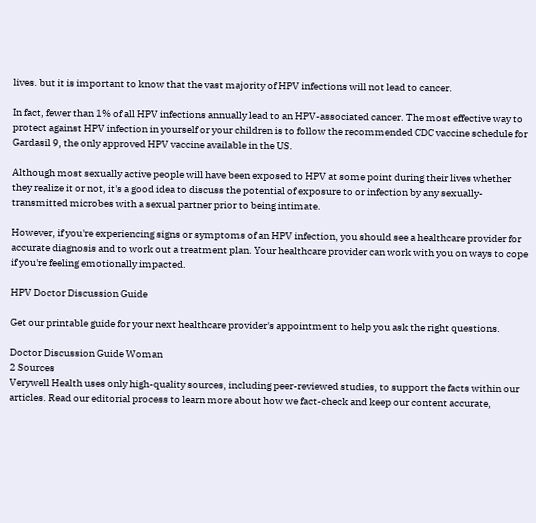lives. but it is important to know that the vast majority of HPV infections will not lead to cancer.

In fact, fewer than 1% of all HPV infections annually lead to an HPV-associated cancer. The most effective way to protect against HPV infection in yourself or your children is to follow the recommended CDC vaccine schedule for Gardasil 9, the only approved HPV vaccine available in the US.

Although most sexually active people will have been exposed to HPV at some point during their lives whether they realize it or not, it's a good idea to discuss the potential of exposure to or infection by any sexually-transmitted microbes with a sexual partner prior to being intimate.

However, if you're experiencing signs or symptoms of an HPV infection, you should see a healthcare provider for accurate diagnosis and to work out a treatment plan. Your healthcare provider can work with you on ways to cope if you're feeling emotionally impacted.

HPV Doctor Discussion Guide

Get our printable guide for your next healthcare provider's appointment to help you ask the right questions.

Doctor Discussion Guide Woman
2 Sources
Verywell Health uses only high-quality sources, including peer-reviewed studies, to support the facts within our articles. Read our editorial process to learn more about how we fact-check and keep our content accurate,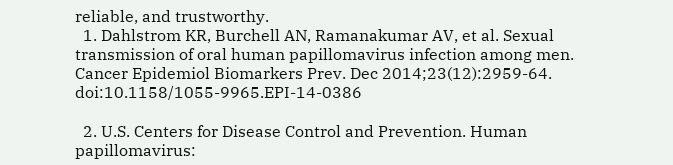reliable, and trustworthy.
  1. Dahlstrom KR, Burchell AN, Ramanakumar AV, et al. Sexual transmission of oral human papillomavirus infection among men. Cancer Epidemiol Biomarkers Prev. Dec 2014;23(12):2959-64. doi:10.1158/1055-9965.EPI-14-0386

  2. U.S. Centers for Disease Control and Prevention. Human papillomavirus: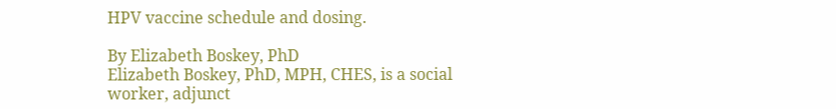HPV vaccine schedule and dosing.

By Elizabeth Boskey, PhD
Elizabeth Boskey, PhD, MPH, CHES, is a social worker, adjunct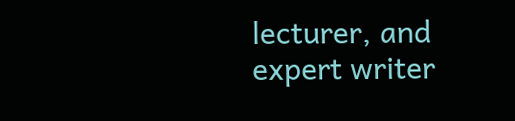lecturer, and expert writer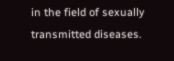in the field of sexually transmitted diseases.